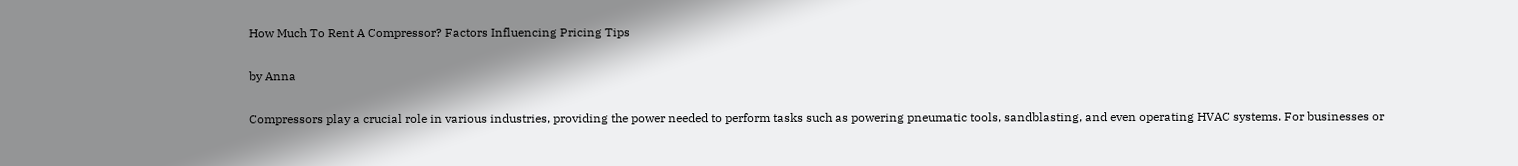How Much To Rent A Compressor? Factors Influencing Pricing Tips

by Anna

Compressors play a crucial role in various industries, providing the power needed to perform tasks such as powering pneumatic tools, sandblasting, and even operating HVAC systems. For businesses or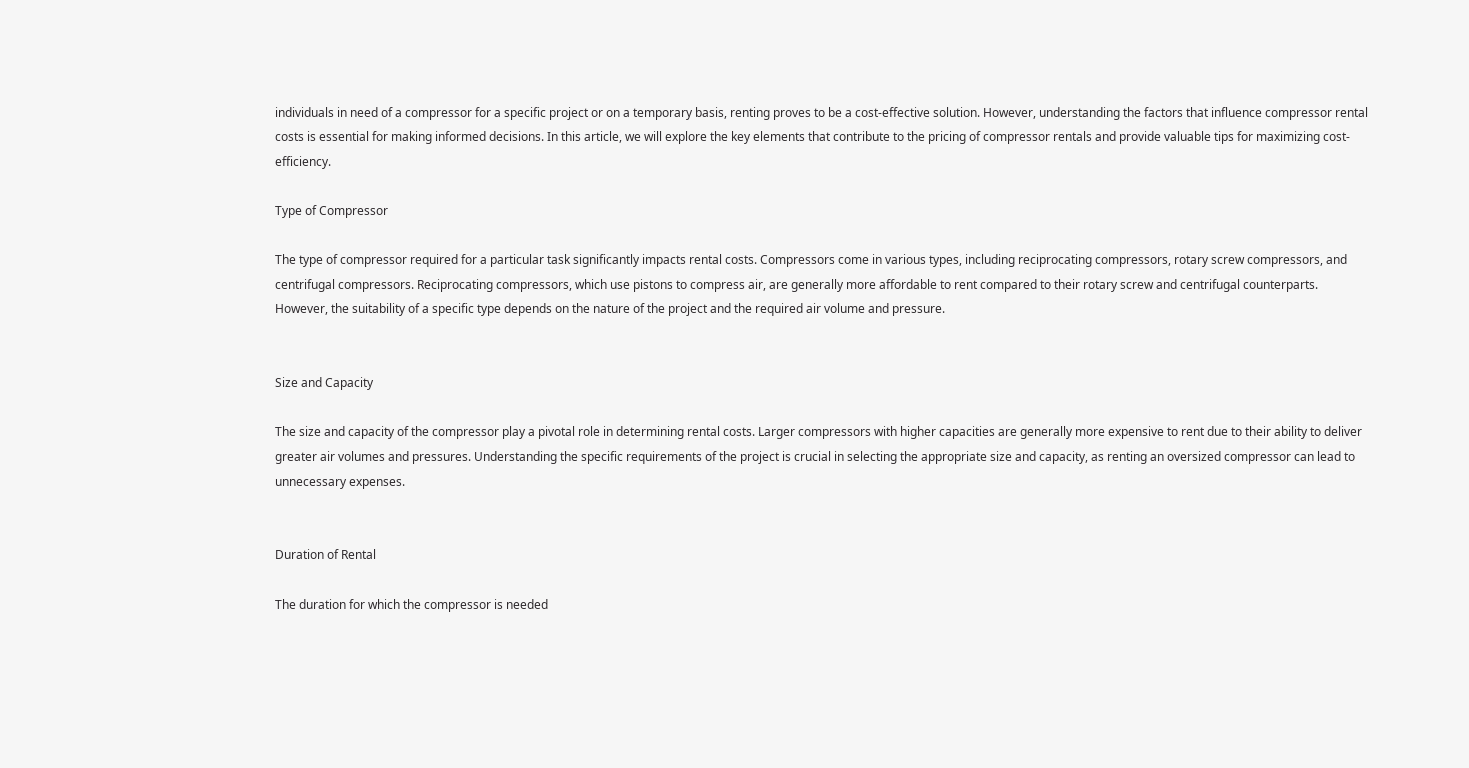individuals in need of a compressor for a specific project or on a temporary basis, renting proves to be a cost-effective solution. However, understanding the factors that influence compressor rental costs is essential for making informed decisions. In this article, we will explore the key elements that contribute to the pricing of compressor rentals and provide valuable tips for maximizing cost-efficiency.

Type of Compressor

The type of compressor required for a particular task significantly impacts rental costs. Compressors come in various types, including reciprocating compressors, rotary screw compressors, and centrifugal compressors. Reciprocating compressors, which use pistons to compress air, are generally more affordable to rent compared to their rotary screw and centrifugal counterparts. However, the suitability of a specific type depends on the nature of the project and the required air volume and pressure.


Size and Capacity

The size and capacity of the compressor play a pivotal role in determining rental costs. Larger compressors with higher capacities are generally more expensive to rent due to their ability to deliver greater air volumes and pressures. Understanding the specific requirements of the project is crucial in selecting the appropriate size and capacity, as renting an oversized compressor can lead to unnecessary expenses.


Duration of Rental

The duration for which the compressor is needed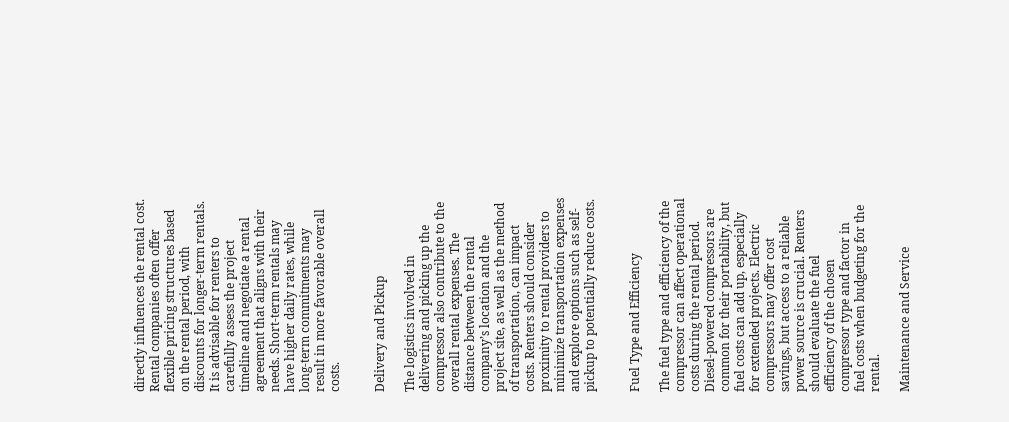directly influences the rental cost. Rental companies often offer flexible pricing structures based on the rental period, with discounts for longer-term rentals. It is advisable for renters to carefully assess the project timeline and negotiate a rental agreement that aligns with their needs. Short-term rentals may have higher daily rates, while long-term commitments may result in more favorable overall costs.


Delivery and Pickup

The logistics involved in delivering and picking up the compressor also contribute to the overall rental expenses. The distance between the rental company’s location and the project site, as well as the method of transportation, can impact costs. Renters should consider proximity to rental providers to minimize transportation expenses and explore options such as self-pickup to potentially reduce costs.


Fuel Type and Efficiency

The fuel type and efficiency of the compressor can affect operational costs during the rental period. Diesel-powered compressors are common for their portability, but fuel costs can add up, especially for extended projects. Electric compressors may offer cost savings, but access to a reliable power source is crucial. Renters should evaluate the fuel efficiency of the chosen compressor type and factor in fuel costs when budgeting for the rental.

Maintenance and Service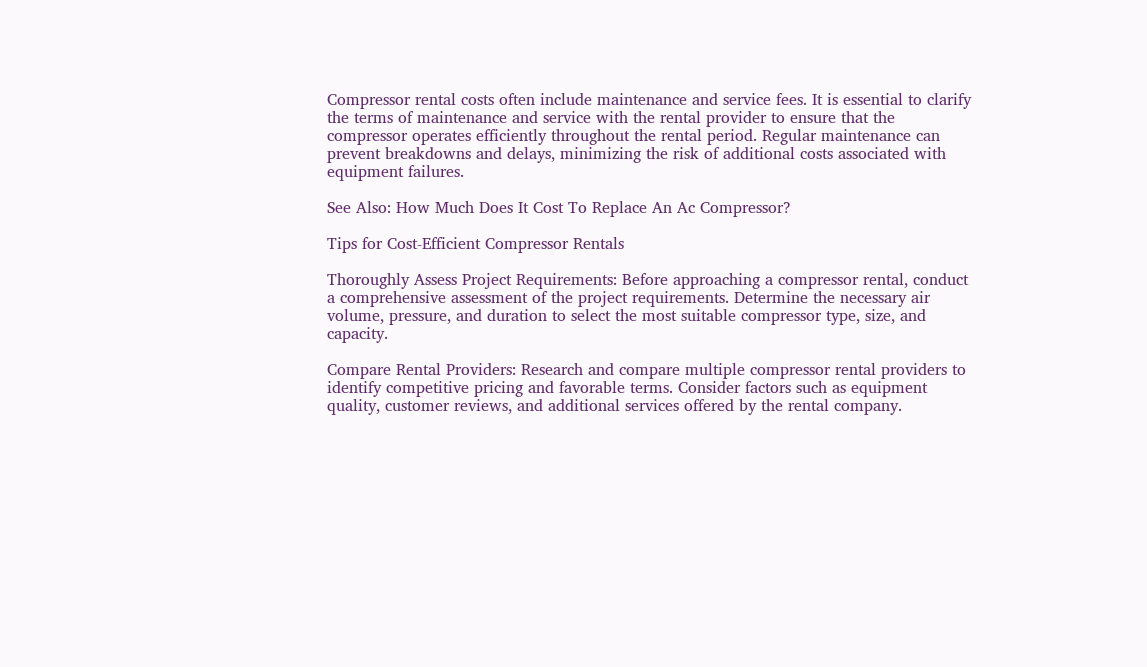Compressor rental costs often include maintenance and service fees. It is essential to clarify the terms of maintenance and service with the rental provider to ensure that the compressor operates efficiently throughout the rental period. Regular maintenance can prevent breakdowns and delays, minimizing the risk of additional costs associated with equipment failures.

See Also: How Much Does It Cost To Replace An Ac Compressor?

Tips for Cost-Efficient Compressor Rentals

Thoroughly Assess Project Requirements: Before approaching a compressor rental, conduct a comprehensive assessment of the project requirements. Determine the necessary air volume, pressure, and duration to select the most suitable compressor type, size, and capacity.

Compare Rental Providers: Research and compare multiple compressor rental providers to identify competitive pricing and favorable terms. Consider factors such as equipment quality, customer reviews, and additional services offered by the rental company.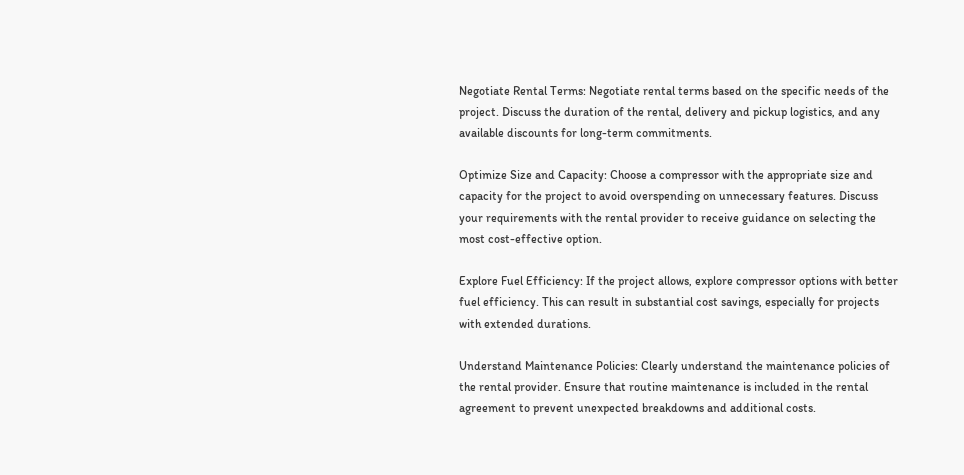Negotiate Rental Terms: Negotiate rental terms based on the specific needs of the project. Discuss the duration of the rental, delivery and pickup logistics, and any available discounts for long-term commitments.

Optimize Size and Capacity: Choose a compressor with the appropriate size and capacity for the project to avoid overspending on unnecessary features. Discuss your requirements with the rental provider to receive guidance on selecting the most cost-effective option.

Explore Fuel Efficiency: If the project allows, explore compressor options with better fuel efficiency. This can result in substantial cost savings, especially for projects with extended durations.

Understand Maintenance Policies: Clearly understand the maintenance policies of the rental provider. Ensure that routine maintenance is included in the rental agreement to prevent unexpected breakdowns and additional costs.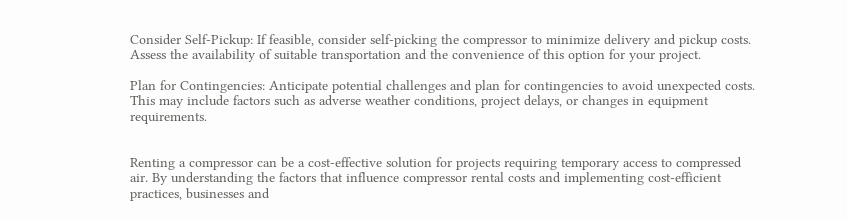Consider Self-Pickup: If feasible, consider self-picking the compressor to minimize delivery and pickup costs. Assess the availability of suitable transportation and the convenience of this option for your project.

Plan for Contingencies: Anticipate potential challenges and plan for contingencies to avoid unexpected costs. This may include factors such as adverse weather conditions, project delays, or changes in equipment requirements.


Renting a compressor can be a cost-effective solution for projects requiring temporary access to compressed air. By understanding the factors that influence compressor rental costs and implementing cost-efficient practices, businesses and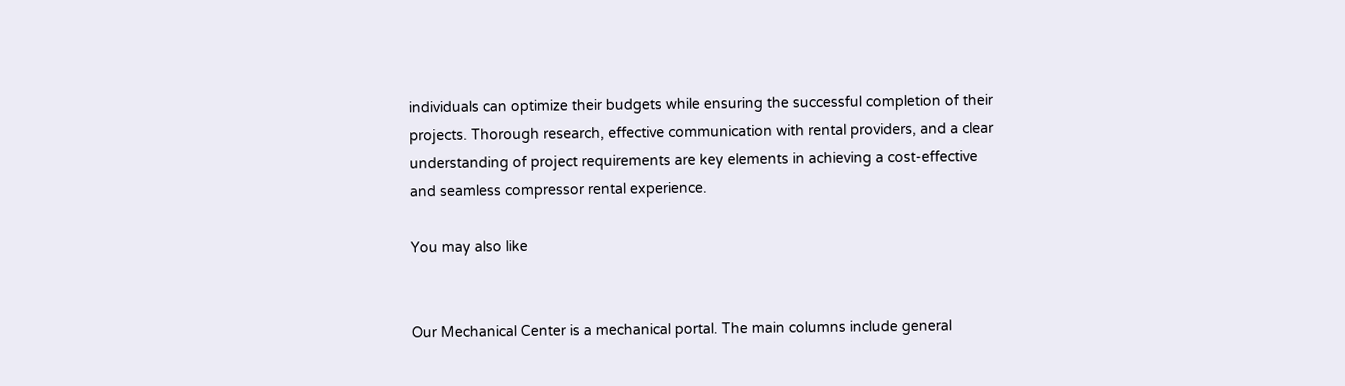individuals can optimize their budgets while ensuring the successful completion of their projects. Thorough research, effective communication with rental providers, and a clear understanding of project requirements are key elements in achieving a cost-effective and seamless compressor rental experience.

You may also like


Our Mechanical Center is a mechanical portal. The main columns include general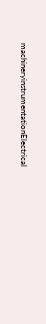machineryinstrumentationElectrical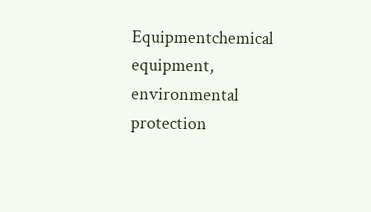Equipmentchemical equipment, environmental protection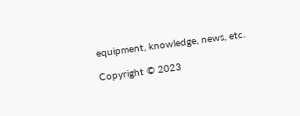equipment, knowledge, news, etc.

Copyright © 2023